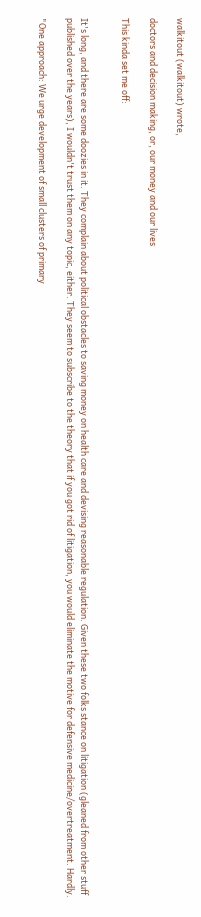walkitout (walkitout) wrote,

doctors and decision making, or, our money and our lives

This kinda set me off:


It's long, and there are some doozies in it. They complain about political obstacles to saving money on health care and devising reasonable regulation. Given these two folks stance on litigation (gleaned from other stuff published over the years), I wouldn't trust them on any topic, either. They seem to subscribe to the theory that if you got rid of litigation, you would eliminate the motive for defensive medicine/overtreatment. Hardly.

"One approach: We urge development of small clusters of primary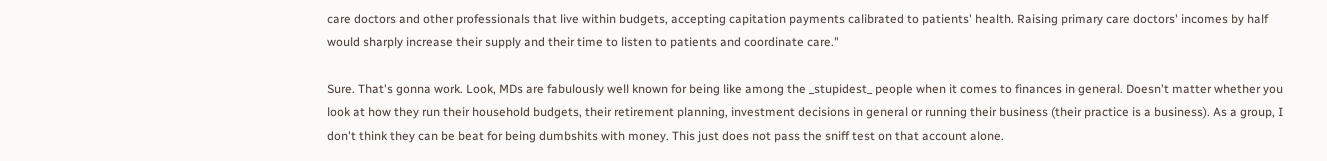care doctors and other professionals that live within budgets, accepting capitation payments calibrated to patients' health. Raising primary care doctors' incomes by half would sharply increase their supply and their time to listen to patients and coordinate care."

Sure. That's gonna work. Look, MDs are fabulously well known for being like among the _stupidest_ people when it comes to finances in general. Doesn't matter whether you look at how they run their household budgets, their retirement planning, investment decisions in general or running their business (their practice is a business). As a group, I don't think they can be beat for being dumbshits with money. This just does not pass the sniff test on that account alone.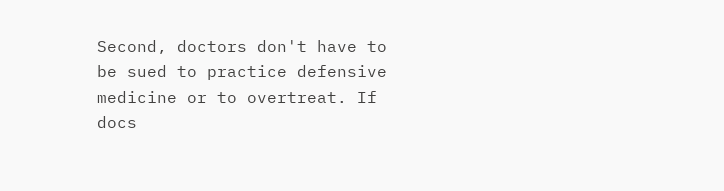Second, doctors don't have to be sued to practice defensive medicine or to overtreat. If docs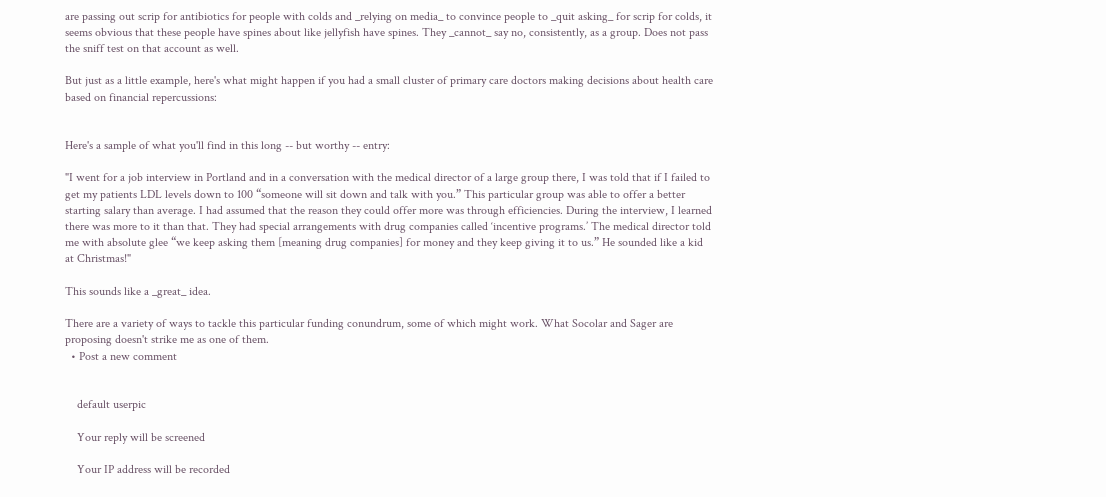are passing out scrip for antibiotics for people with colds and _relying on media_ to convince people to _quit asking_ for scrip for colds, it seems obvious that these people have spines about like jellyfish have spines. They _cannot_ say no, consistently, as a group. Does not pass the sniff test on that account as well.

But just as a little example, here's what might happen if you had a small cluster of primary care doctors making decisions about health care based on financial repercussions:


Here's a sample of what you'll find in this long -- but worthy -- entry:

"I went for a job interview in Portland and in a conversation with the medical director of a large group there, I was told that if I failed to get my patients LDL levels down to 100 “someone will sit down and talk with you.” This particular group was able to offer a better starting salary than average. I had assumed that the reason they could offer more was through efficiencies. During the interview, I learned there was more to it than that. They had special arrangements with drug companies called ‘incentive programs.’ The medical director told me with absolute glee “we keep asking them [meaning drug companies] for money and they keep giving it to us.” He sounded like a kid at Christmas!"

This sounds like a _great_ idea.

There are a variety of ways to tackle this particular funding conundrum, some of which might work. What Socolar and Sager are proposing doesn't strike me as one of them.
  • Post a new comment


    default userpic

    Your reply will be screened

    Your IP address will be recorded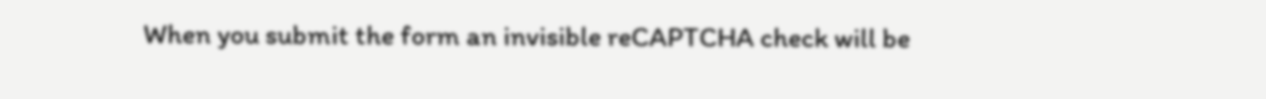When you submit the form an invisible reCAPTCHA check will be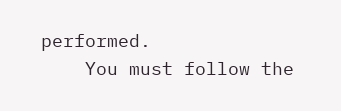performed.
    You must follow the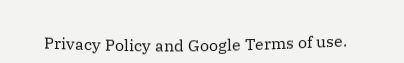Privacy Policy and Google Terms of use.